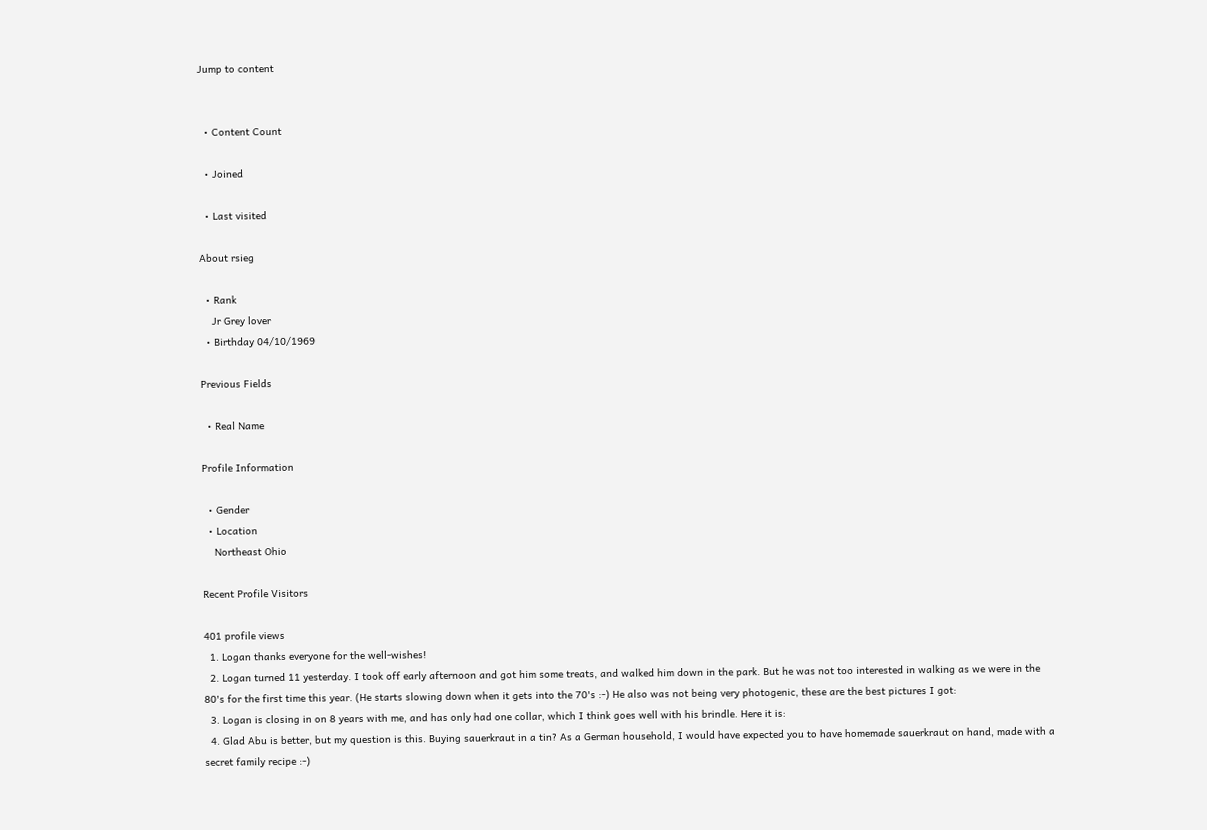Jump to content


  • Content Count

  • Joined

  • Last visited

About rsieg

  • Rank
    Jr Grey lover
  • Birthday 04/10/1969

Previous Fields

  • Real Name

Profile Information

  • Gender
  • Location
    Northeast Ohio

Recent Profile Visitors

401 profile views
  1. Logan thanks everyone for the well-wishes!
  2. Logan turned 11 yesterday. I took off early afternoon and got him some treats, and walked him down in the park. But he was not too interested in walking as we were in the 80's for the first time this year. (He starts slowing down when it gets into the 70's :-) He also was not being very photogenic, these are the best pictures I got:
  3. Logan is closing in on 8 years with me, and has only had one collar, which I think goes well with his brindle. Here it is:
  4. Glad Abu is better, but my question is this. Buying sauerkraut in a tin? As a German household, I would have expected you to have homemade sauerkraut on hand, made with a secret family recipe :-)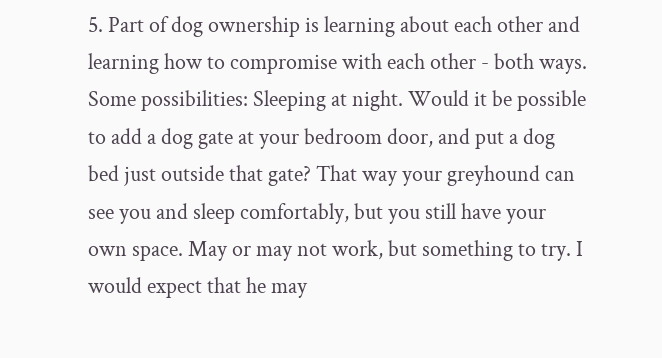5. Part of dog ownership is learning about each other and learning how to compromise with each other - both ways. Some possibilities: Sleeping at night. Would it be possible to add a dog gate at your bedroom door, and put a dog bed just outside that gate? That way your greyhound can see you and sleep comfortably, but you still have your own space. May or may not work, but something to try. I would expect that he may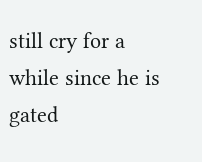still cry for a while since he is gated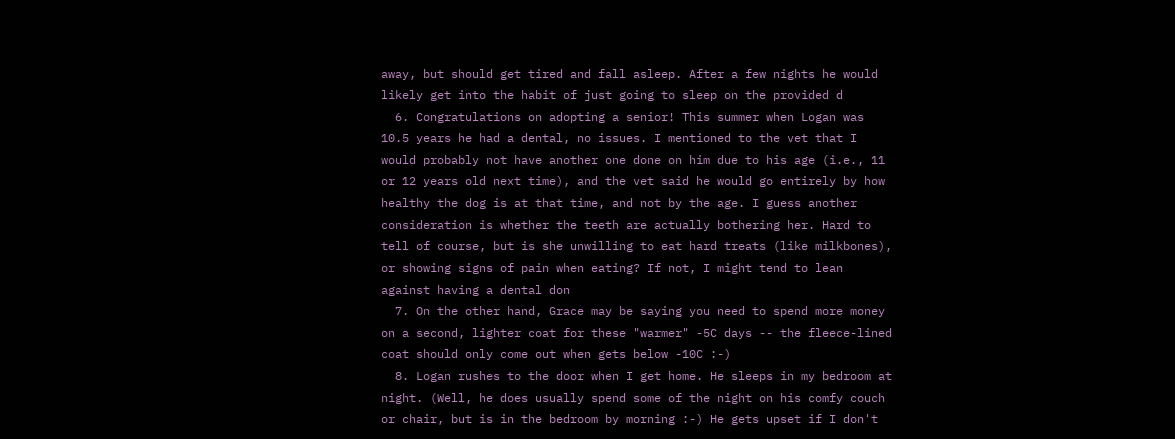away, but should get tired and fall asleep. After a few nights he would likely get into the habit of just going to sleep on the provided d
  6. Congratulations on adopting a senior! This summer when Logan was 10.5 years he had a dental, no issues. I mentioned to the vet that I would probably not have another one done on him due to his age (i.e., 11 or 12 years old next time), and the vet said he would go entirely by how healthy the dog is at that time, and not by the age. I guess another consideration is whether the teeth are actually bothering her. Hard to tell of course, but is she unwilling to eat hard treats (like milkbones), or showing signs of pain when eating? If not, I might tend to lean against having a dental don
  7. On the other hand, Grace may be saying you need to spend more money on a second, lighter coat for these "warmer" -5C days -- the fleece-lined coat should only come out when gets below -10C :-)
  8. Logan rushes to the door when I get home. He sleeps in my bedroom at night. (Well, he does usually spend some of the night on his comfy couch or chair, but is in the bedroom by morning :-) He gets upset if I don't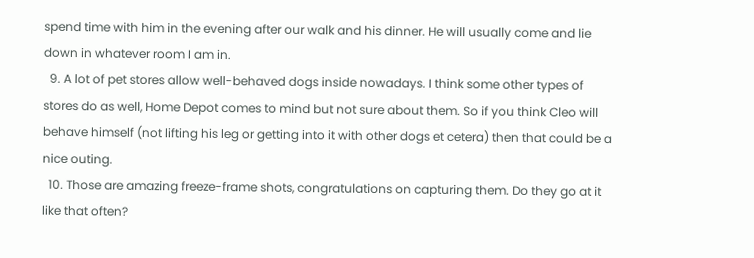spend time with him in the evening after our walk and his dinner. He will usually come and lie down in whatever room I am in.
  9. A lot of pet stores allow well-behaved dogs inside nowadays. I think some other types of stores do as well, Home Depot comes to mind but not sure about them. So if you think Cleo will behave himself (not lifting his leg or getting into it with other dogs et cetera) then that could be a nice outing.
  10. Those are amazing freeze-frame shots, congratulations on capturing them. Do they go at it like that often?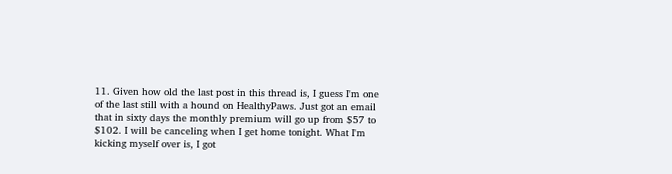11. Given how old the last post in this thread is, I guess I'm one of the last still with a hound on HealthyPaws. Just got an email that in sixty days the monthly premium will go up from $57 to $102. I will be canceling when I get home tonight. What I'm kicking myself over is, I got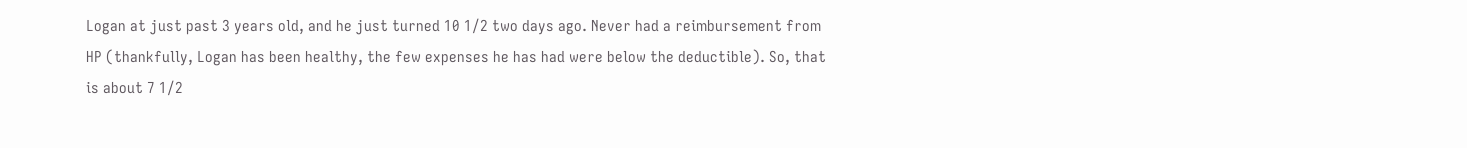Logan at just past 3 years old, and he just turned 10 1/2 two days ago. Never had a reimbursement from HP (thankfully, Logan has been healthy, the few expenses he has had were below the deductible). So, that is about 7 1/2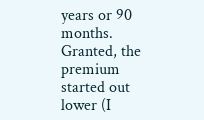years or 90 months. Granted, the premium started out lower (I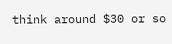think around $30 or so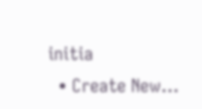initia
  • Create New...